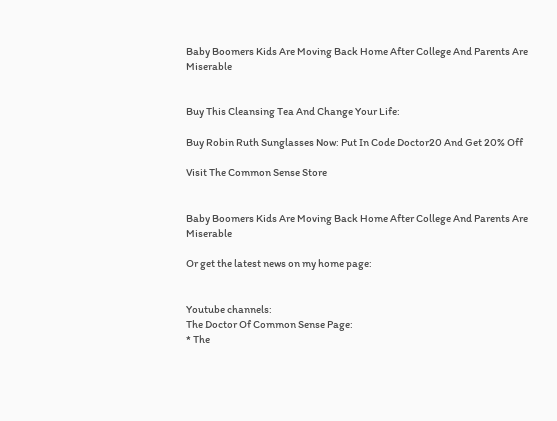Baby Boomers Kids Are Moving Back Home After College And Parents Are Miserable


Buy This Cleansing Tea And Change Your Life:

Buy Robin Ruth Sunglasses Now: Put In Code Doctor20 And Get 20% Off

Visit The Common Sense Store


Baby Boomers Kids Are Moving Back Home After College And Parents Are Miserable

Or get the latest news on my home page:


Youtube channels:
The Doctor Of Common Sense Page:
* The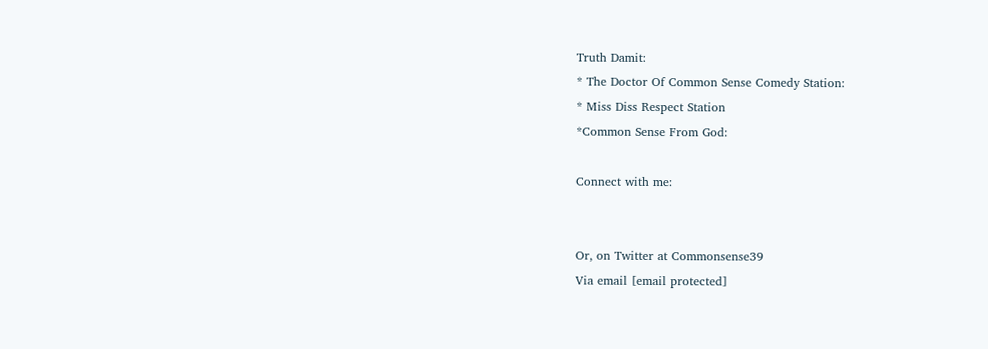Truth Damit:
* The Doctor Of Common Sense Comedy Station:
* Miss Diss Respect Station
*Common Sense From God:

Connect with me:


Or, on Twitter at Commonsense39
Via email [email protected]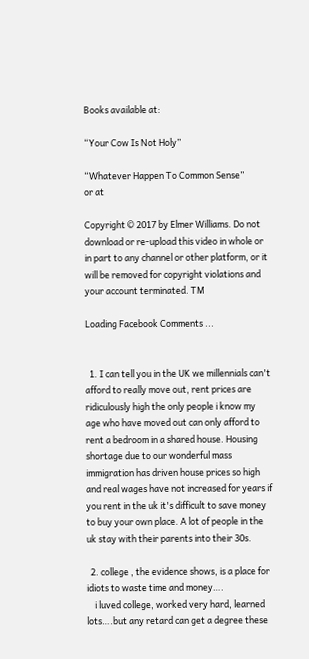Books available at:

“Your Cow Is Not Holy”

“Whatever Happen To Common Sense”
or at

Copyright © 2017 by Elmer Williams. Do not download or re-upload this video in whole or in part to any channel or other platform, or it will be removed for copyright violations and your account terminated. TM

Loading Facebook Comments ...


  1. I can tell you in the UK we millennials can't afford to really move out, rent prices are ridiculously high the only people i know my age who have moved out can only afford to rent a bedroom in a shared house. Housing shortage due to our wonderful mass immigration has driven house prices so high and real wages have not increased for years if you rent in the uk it's difficult to save money to buy your own place. A lot of people in the uk stay with their parents into their 30s.

  2. college , the evidence shows, is a place for idiots to waste time and money….
    i luved college, worked very hard, learned lots….but any retard can get a degree these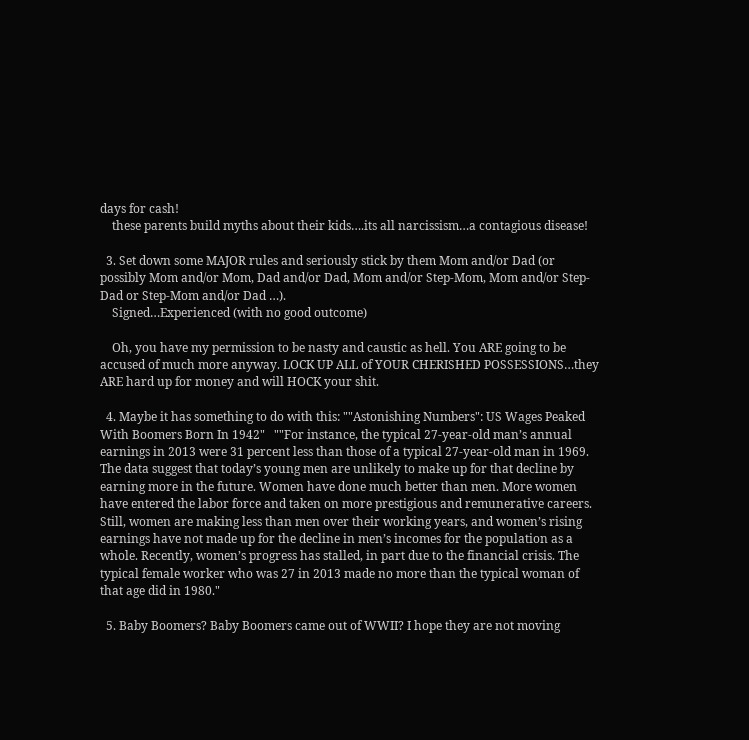days for cash!
    these parents build myths about their kids….its all narcissism…a contagious disease!

  3. Set down some MAJOR rules and seriously stick by them Mom and/or Dad (or possibly Mom and/or Mom, Dad and/or Dad, Mom and/or Step-Mom, Mom and/or Step-Dad or Step-Mom and/or Dad …).
    Signed…Experienced (with no good outcome)

    Oh, you have my permission to be nasty and caustic as hell. You ARE going to be accused of much more anyway. LOCK UP ALL of YOUR CHERISHED POSSESSIONS…they ARE hard up for money and will HOCK your shit.

  4. Maybe it has something to do with this: ""Astonishing Numbers": US Wages Peaked With Boomers Born In 1942"   ""For instance, the typical 27-year-old man’s annual earnings in 2013 were 31 percent less than those of a typical 27-year-old man in 1969. The data suggest that today’s young men are unlikely to make up for that decline by earning more in the future. Women have done much better than men. More women have entered the labor force and taken on more prestigious and remunerative careers. Still, women are making less than men over their working years, and women’s rising earnings have not made up for the decline in men’s incomes for the population as a whole. Recently, women’s progress has stalled, in part due to the financial crisis. The typical female worker who was 27 in 2013 made no more than the typical woman of that age did in 1980."

  5. Baby Boomers? Baby Boomers came out of WWII? I hope they are not moving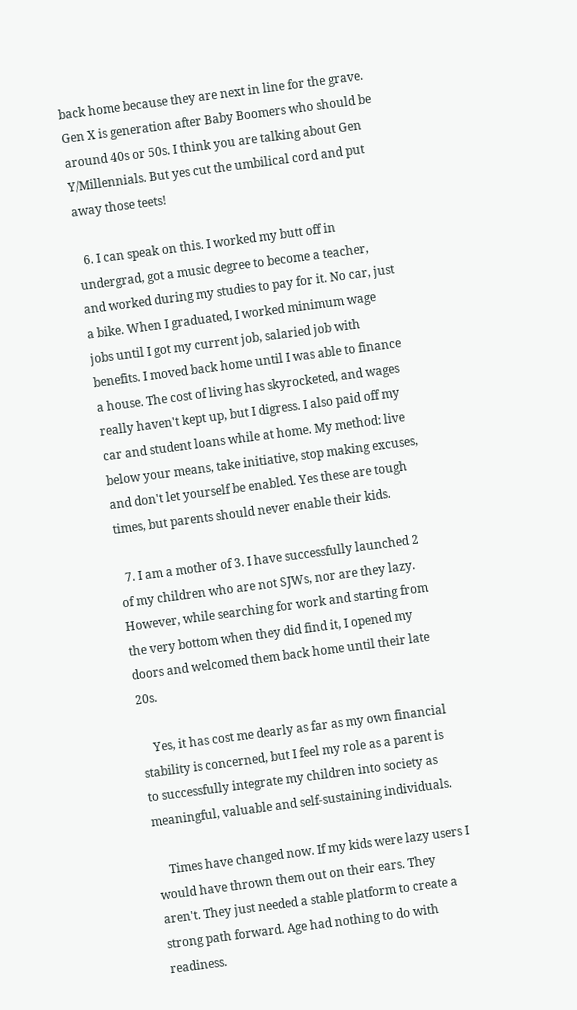back home because they are next in line for the grave. Gen X is generation after Baby Boomers who should be around 40s or 50s. I think you are talking about Gen Y/Millennials. But yes cut the umbilical cord and put away those teets!

  6. I can speak on this. I worked my butt off in undergrad, got a music degree to become a teacher, and worked during my studies to pay for it. No car, just a bike. When I graduated, I worked minimum wage jobs until I got my current job, salaried job with benefits. I moved back home until I was able to finance a house. The cost of living has skyrocketed, and wages really haven't kept up, but I digress. I also paid off my car and student loans while at home. My method: live below your means, take initiative, stop making excuses, and don't let yourself be enabled. Yes these are tough times, but parents should never enable their kids.

  7. I am a mother of 3. I have successfully launched 2 of my children who are not SJWs, nor are they lazy. However, while searching for work and starting from the very bottom when they did find it, I opened my doors and welcomed them back home until their late 20s.

    Yes, it has cost me dearly as far as my own financial stability is concerned, but I feel my role as a parent is to successfully integrate my children into society as meaningful, valuable and self-sustaining individuals.

    Times have changed now. If my kids were lazy users I would have thrown them out on their ears. They aren't. They just needed a stable platform to create a strong path forward. Age had nothing to do with readiness.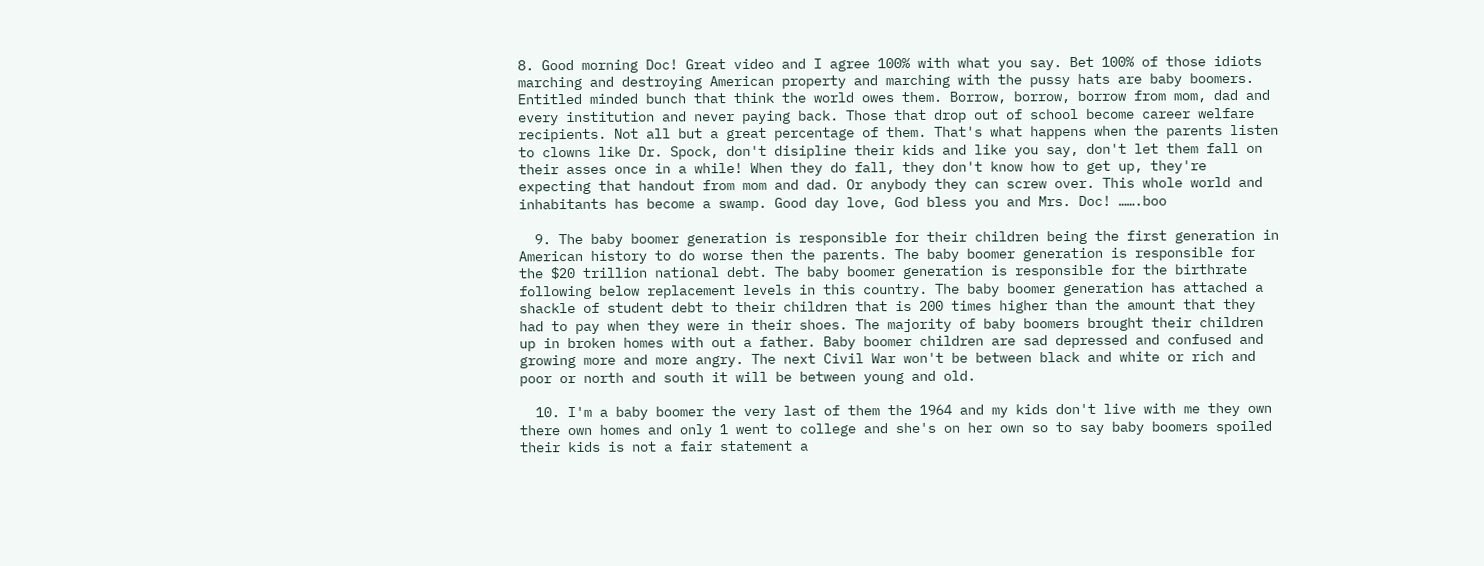8. Good morning Doc! Great video and I agree 100% with what you say. Bet 100% of those idiots marching and destroying American property and marching with the pussy hats are baby boomers. Entitled minded bunch that think the world owes them. Borrow, borrow, borrow from mom, dad and every institution and never paying back. Those that drop out of school become career welfare recipients. Not all but a great percentage of them. That's what happens when the parents listen to clowns like Dr. Spock, don't disipline their kids and like you say, don't let them fall on their asses once in a while! When they do fall, they don't know how to get up, they're expecting that handout from mom and dad. Or anybody they can screw over. This whole world and inhabitants has become a swamp. Good day love, God bless you and Mrs. Doc! …….boo

  9. The baby boomer generation is responsible for their children being the first generation in American history to do worse then the parents. The baby boomer generation is responsible for the $20 trillion national debt. The baby boomer generation is responsible for the birthrate following below replacement levels in this country. The baby boomer generation has attached a shackle of student debt to their children that is 200 times higher than the amount that they had to pay when they were in their shoes. The majority of baby boomers brought their children up in broken homes with out a father. Baby boomer children are sad depressed and confused and growing more and more angry. The next Civil War won't be between black and white or rich and poor or north and south it will be between young and old.

  10. I'm a baby boomer the very last of them the 1964 and my kids don't live with me they own there own homes and only 1 went to college and she's on her own so to say baby boomers spoiled their kids is not a fair statement a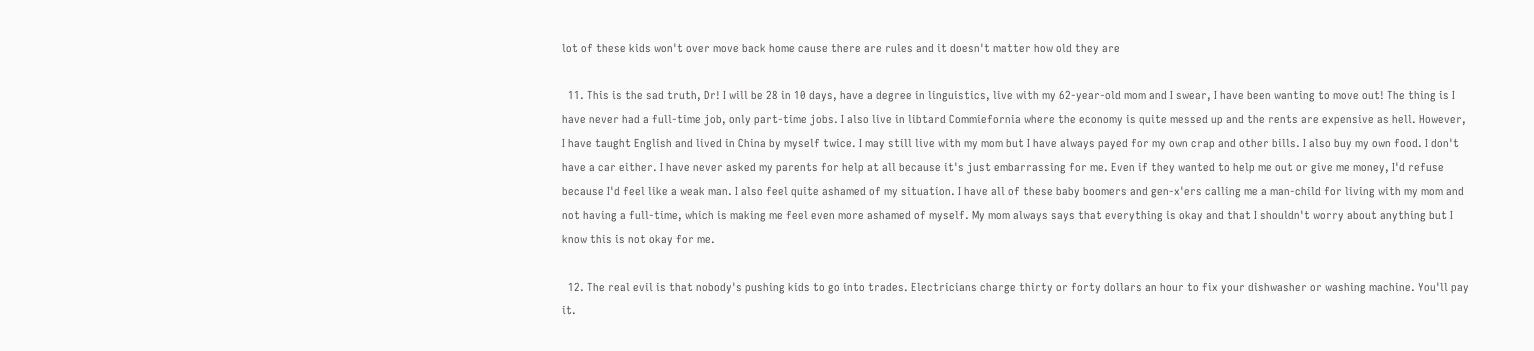lot of these kids won't over move back home cause there are rules and it doesn't matter how old they are

  11. This is the sad truth, Dr! I will be 28 in 10 days, have a degree in linguistics, live with my 62-year-old mom and I swear, I have been wanting to move out! The thing is I have never had a full-time job, only part-time jobs. I also live in libtard Commiefornia where the economy is quite messed up and the rents are expensive as hell. However, I have taught English and lived in China by myself twice. I may still live with my mom but I have always payed for my own crap and other bills. I also buy my own food. I don't have a car either. I have never asked my parents for help at all because it's just embarrassing for me. Even if they wanted to help me out or give me money, I'd refuse because I'd feel like a weak man. I also feel quite ashamed of my situation. I have all of these baby boomers and gen-x'ers calling me a man-child for living with my mom and not having a full-time, which is making me feel even more ashamed of myself. My mom always says that everything is okay and that I shouldn't worry about anything but I know this is not okay for me.

  12. The real evil is that nobody's pushing kids to go into trades. Electricians charge thirty or forty dollars an hour to fix your dishwasher or washing machine. You'll pay it.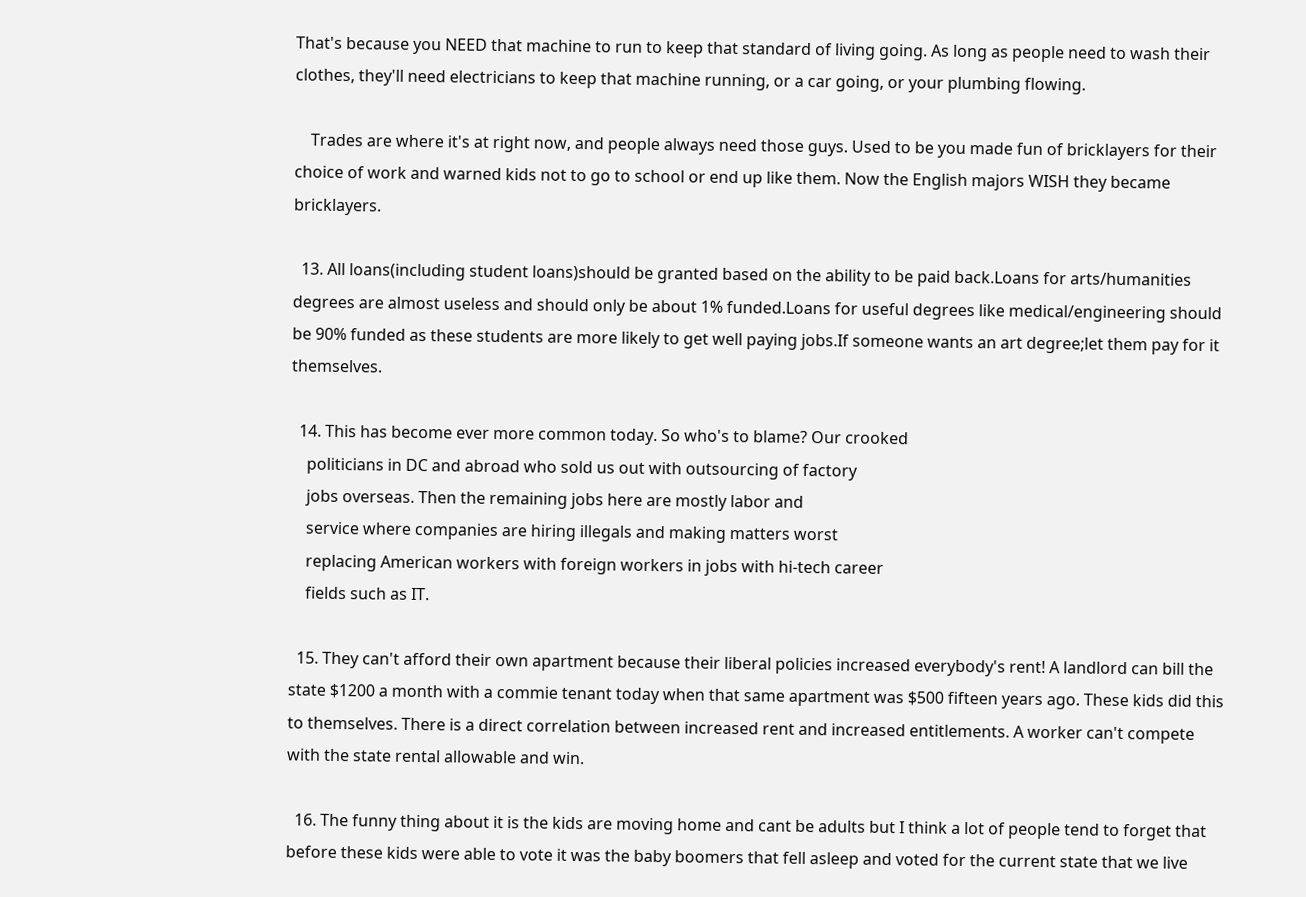That's because you NEED that machine to run to keep that standard of living going. As long as people need to wash their clothes, they'll need electricians to keep that machine running, or a car going, or your plumbing flowing.

    Trades are where it's at right now, and people always need those guys. Used to be you made fun of bricklayers for their choice of work and warned kids not to go to school or end up like them. Now the English majors WISH they became bricklayers.

  13. All loans(including student loans)should be granted based on the ability to be paid back.Loans for arts/humanities degrees are almost useless and should only be about 1% funded.Loans for useful degrees like medical/engineering should be 90% funded as these students are more likely to get well paying jobs.If someone wants an art degree;let them pay for it themselves.

  14. This has become ever more common today. So who's to blame? Our crooked
    politicians in DC and abroad who sold us out with outsourcing of factory
    jobs overseas. Then the remaining jobs here are mostly labor and
    service where companies are hiring illegals and making matters worst
    replacing American workers with foreign workers in jobs with hi-tech career
    fields such as IT.

  15. They can't afford their own apartment because their liberal policies increased everybody's rent! A landlord can bill the state $1200 a month with a commie tenant today when that same apartment was $500 fifteen years ago. These kids did this to themselves. There is a direct correlation between increased rent and increased entitlements. A worker can't compete with the state rental allowable and win.

  16. The funny thing about it is the kids are moving home and cant be adults but I think a lot of people tend to forget that before these kids were able to vote it was the baby boomers that fell asleep and voted for the current state that we live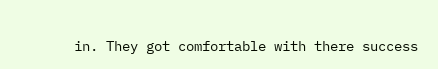in. They got comfortable with there success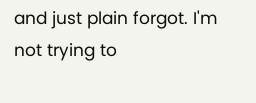and just plain forgot. I'm not trying to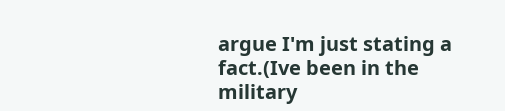argue I'm just stating a fact.(Ive been in the military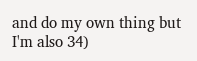and do my own thing but I'm also 34)